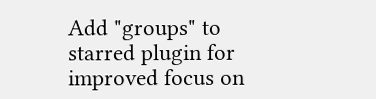Add "groups" to starred plugin for improved focus on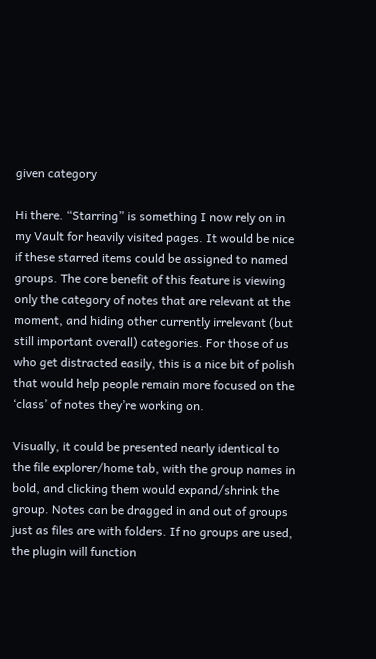given category

Hi there. “Starring” is something I now rely on in my Vault for heavily visited pages. It would be nice if these starred items could be assigned to named groups. The core benefit of this feature is viewing only the category of notes that are relevant at the moment, and hiding other currently irrelevant (but still important overall) categories. For those of us who get distracted easily, this is a nice bit of polish that would help people remain more focused on the ‘class’ of notes they’re working on.

Visually, it could be presented nearly identical to the file explorer/home tab, with the group names in bold, and clicking them would expand/shrink the group. Notes can be dragged in and out of groups just as files are with folders. If no groups are used, the plugin will function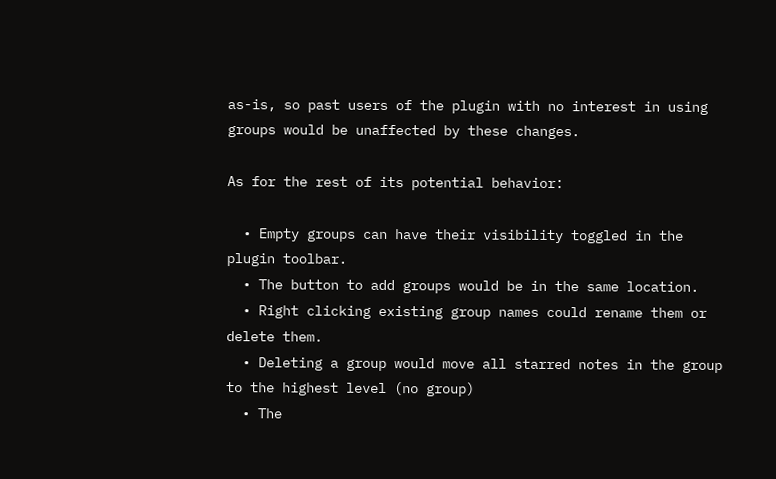as-is, so past users of the plugin with no interest in using groups would be unaffected by these changes.

As for the rest of its potential behavior:

  • Empty groups can have their visibility toggled in the plugin toolbar.
  • The button to add groups would be in the same location.
  • Right clicking existing group names could rename them or delete them.
  • Deleting a group would move all starred notes in the group to the highest level (no group)
  • The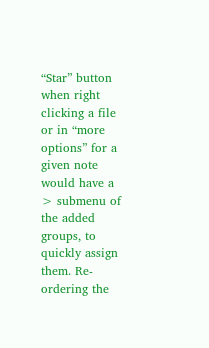“Star” button when right clicking a file or in “more options” for a given note would have a > submenu of the added groups, to quickly assign them. Re-ordering the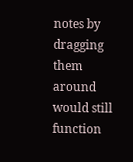notes by dragging them around would still function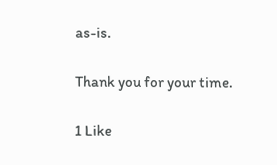as-is.

Thank you for your time.

1 Like